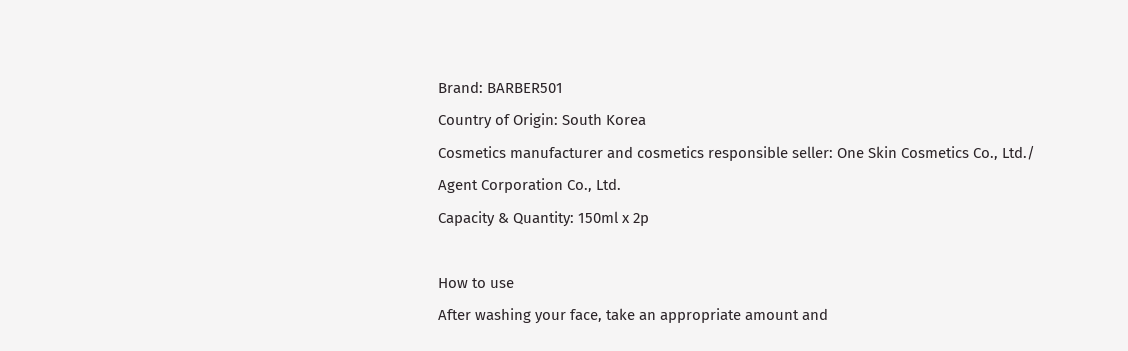Brand: BARBER501
Country of Origin: South Korea
Cosmetics manufacturer and cosmetics responsible seller: One Skin Cosmetics Co., Ltd./ Agent Corporation Co., Ltd.
Capacity & Quantity: 150ml x 2p

How to use
After washing your face, take an appropriate amount and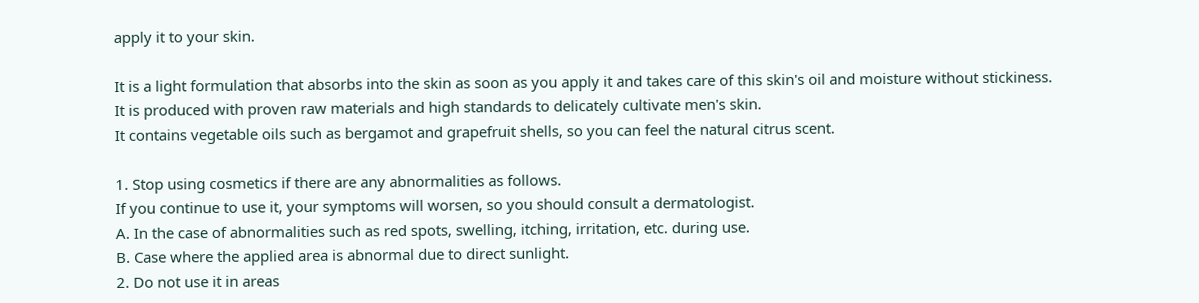apply it to your skin.

It is a light formulation that absorbs into the skin as soon as you apply it and takes care of this skin's oil and moisture without stickiness.
It is produced with proven raw materials and high standards to delicately cultivate men's skin.
It contains vegetable oils such as bergamot and grapefruit shells, so you can feel the natural citrus scent.

1. Stop using cosmetics if there are any abnormalities as follows.
If you continue to use it, your symptoms will worsen, so you should consult a dermatologist.
A. In the case of abnormalities such as red spots, swelling, itching, irritation, etc. during use.
B. Case where the applied area is abnormal due to direct sunlight.
2. Do not use it in areas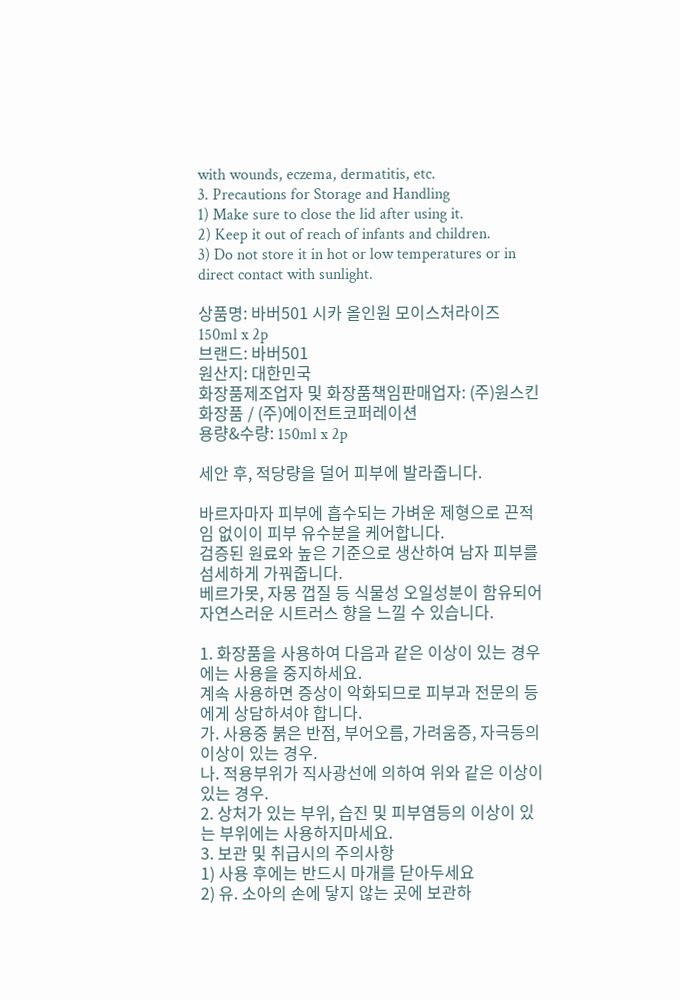with wounds, eczema, dermatitis, etc.
3. Precautions for Storage and Handling
1) Make sure to close the lid after using it.
2) Keep it out of reach of infants and children.
3) Do not store it in hot or low temperatures or in direct contact with sunlight.

상품명: 바버501 시카 올인원 모이스처라이즈 150ml x 2p
브랜드: 바버501
원산지: 대한민국
화장품제조업자 및 화장품책임판매업자: (주)원스킨화장품 / (주)에이전트코퍼레이션
용량&수량: 150ml x 2p

세안 후, 적당량을 덜어 피부에 발라줍니다.

바르자마자 피부에 흡수되는 가벼운 제형으로 끈적임 없이이 피부 유수분을 케어합니다.
검증된 원료와 높은 기준으로 생산하여 남자 피부를 섬세하게 가꿔줍니다.
베르가못, 자몽 껍질 등 식물성 오일성분이 함유되어 자연스러운 시트러스 향을 느낄 수 있습니다.

1. 화장품을 사용하여 다음과 같은 이상이 있는 경우에는 사용을 중지하세요.
계속 사용하면 증상이 악화되므로 피부과 전문의 등에게 상담하셔야 합니다.
가. 사용중 붉은 반점, 부어오름, 가려움증, 자극등의 이상이 있는 경우.
나. 적용부위가 직사광선에 의하여 위와 같은 이상이 있는 경우.
2. 상처가 있는 부위, 습진 및 피부염등의 이상이 있는 부위에는 사용하지마세요.
3. 보관 및 취급시의 주의사항
1) 사용 후에는 반드시 마개를 닫아두세요
2) 유. 소아의 손에 닿지 않는 곳에 보관하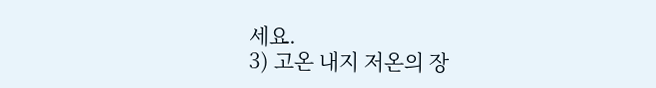세요.
3) 고온 내지 저온의 장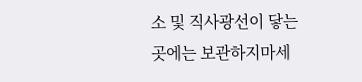소 및 직사광선이 닿는 곳에는 보관하지마세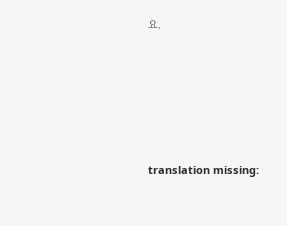요.








translation missing: